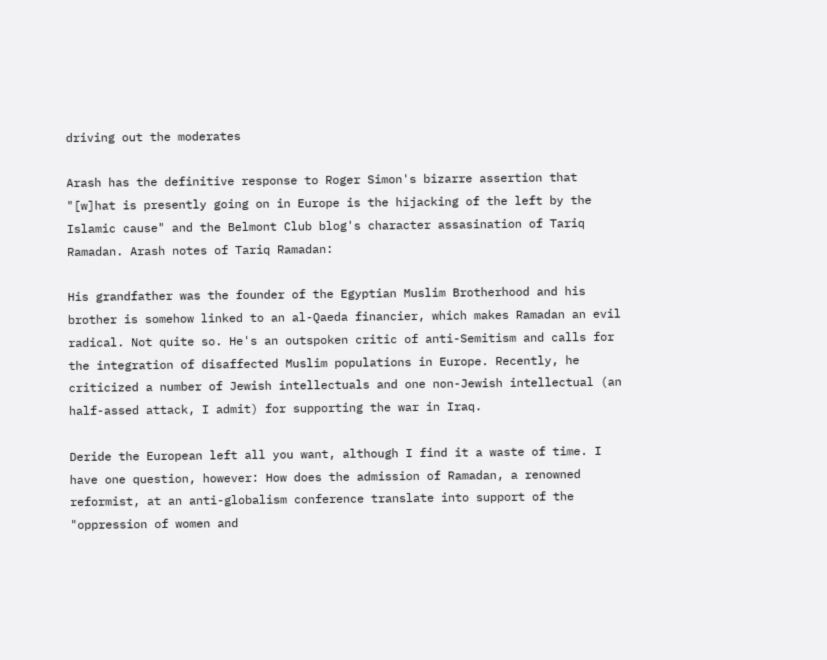driving out the moderates

Arash has the definitive response to Roger Simon's bizarre assertion that "[w]hat is presently going on in Europe is the hijacking of the left by the Islamic cause" and the Belmont Club blog's character assasination of Tariq Ramadan. Arash notes of Tariq Ramadan:

His grandfather was the founder of the Egyptian Muslim Brotherhood and his brother is somehow linked to an al-Qaeda financier, which makes Ramadan an evil radical. Not quite so. He's an outspoken critic of anti-Semitism and calls for the integration of disaffected Muslim populations in Europe. Recently, he criticized a number of Jewish intellectuals and one non-Jewish intellectual (an half-assed attack, I admit) for supporting the war in Iraq.

Deride the European left all you want, although I find it a waste of time. I have one question, however: How does the admission of Ramadan, a renowned reformist, at an anti-globalism conference translate into support of the "oppression of women and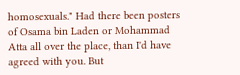homosexuals." Had there been posters of Osama bin Laden or Mohammad Atta all over the place, than I'd have agreed with you. But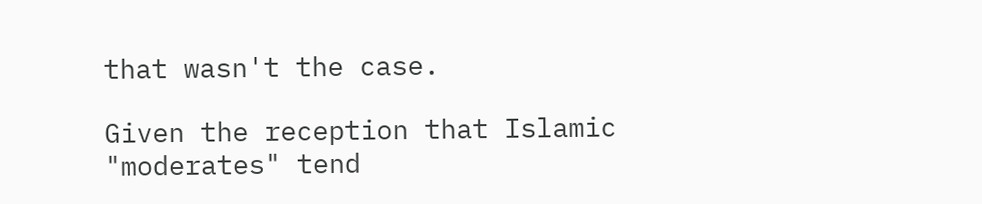that wasn't the case.

Given the reception that Islamic "moderates" tend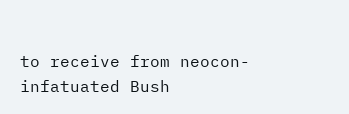to receive from neocon-infatuated Bush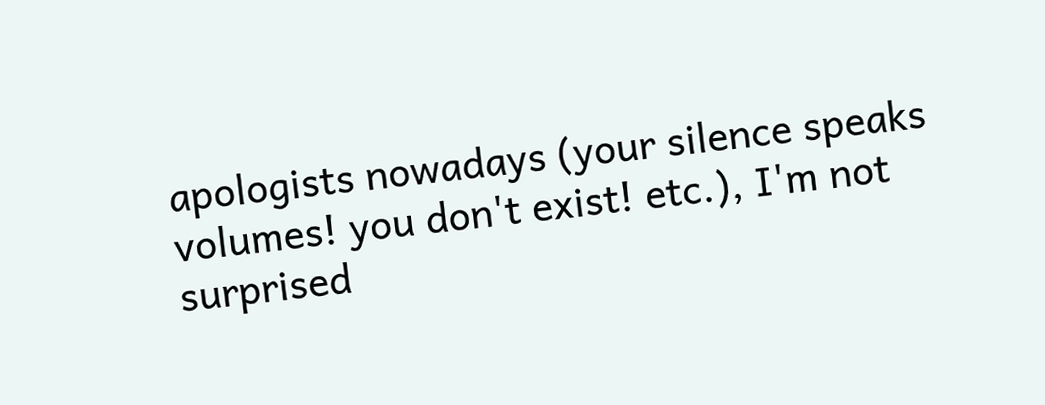apologists nowadays (your silence speaks volumes! you don't exist! etc.), I'm not surprised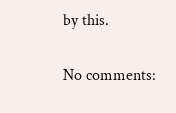by this.

No comments: